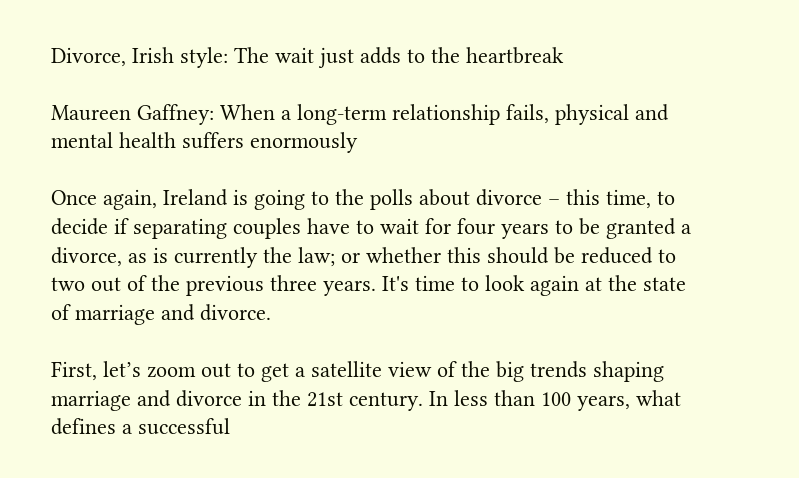Divorce, Irish style: The wait just adds to the heartbreak

Maureen Gaffney: When a long-term relationship fails, physical and mental health suffers enormously

Once again, Ireland is going to the polls about divorce – this time, to decide if separating couples have to wait for four years to be granted a divorce, as is currently the law; or whether this should be reduced to two out of the previous three years. It's time to look again at the state of marriage and divorce.

First, let’s zoom out to get a satellite view of the big trends shaping marriage and divorce in the 21st century. In less than 100 years, what defines a successful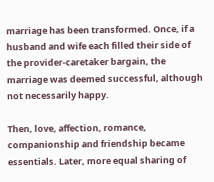marriage has been transformed. Once, if a husband and wife each filled their side of the provider-caretaker bargain, the marriage was deemed successful, although not necessarily happy.

Then, love, affection, romance, companionship and friendship became essentials. Later, more equal sharing of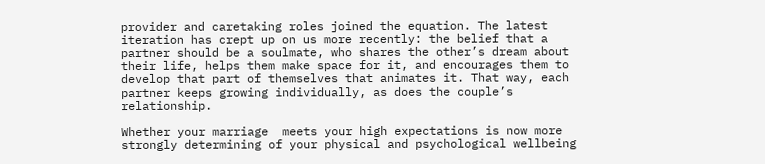provider and caretaking roles joined the equation. The latest iteration has crept up on us more recently: the belief that a partner should be a soulmate, who shares the other’s dream about their life, helps them make space for it, and encourages them to develop that part of themselves that animates it. That way, each partner keeps growing individually, as does the couple’s relationship.

Whether your marriage  meets your high expectations is now more strongly determining of your physical and psychological wellbeing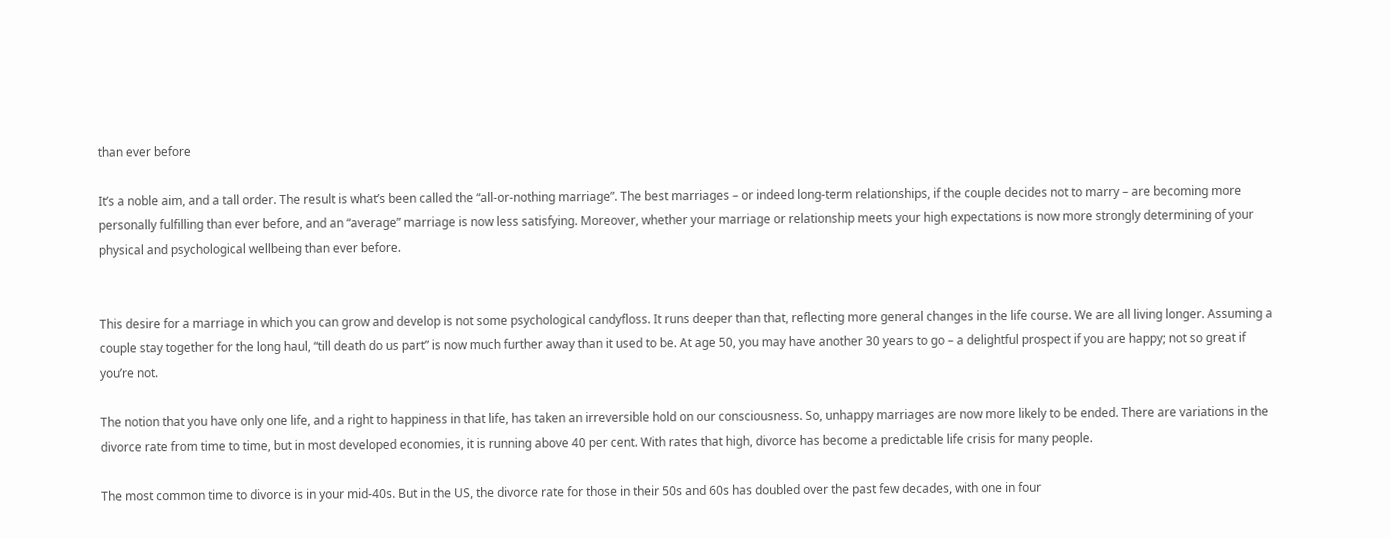than ever before

It’s a noble aim, and a tall order. The result is what’s been called the “all-or-nothing marriage”. The best marriages – or indeed long-term relationships, if the couple decides not to marry – are becoming more personally fulfilling than ever before, and an “average” marriage is now less satisfying. Moreover, whether your marriage or relationship meets your high expectations is now more strongly determining of your physical and psychological wellbeing than ever before.


This desire for a marriage in which you can grow and develop is not some psychological candyfloss. It runs deeper than that, reflecting more general changes in the life course. We are all living longer. Assuming a couple stay together for the long haul, “till death do us part” is now much further away than it used to be. At age 50, you may have another 30 years to go – a delightful prospect if you are happy; not so great if you’re not.

The notion that you have only one life, and a right to happiness in that life, has taken an irreversible hold on our consciousness. So, unhappy marriages are now more likely to be ended. There are variations in the divorce rate from time to time, but in most developed economies, it is running above 40 per cent. With rates that high, divorce has become a predictable life crisis for many people.

The most common time to divorce is in your mid-40s. But in the US, the divorce rate for those in their 50s and 60s has doubled over the past few decades, with one in four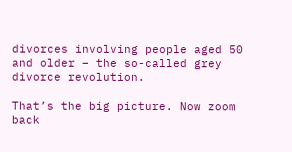divorces involving people aged 50 and older – the so-called grey divorce revolution.

That’s the big picture. Now zoom back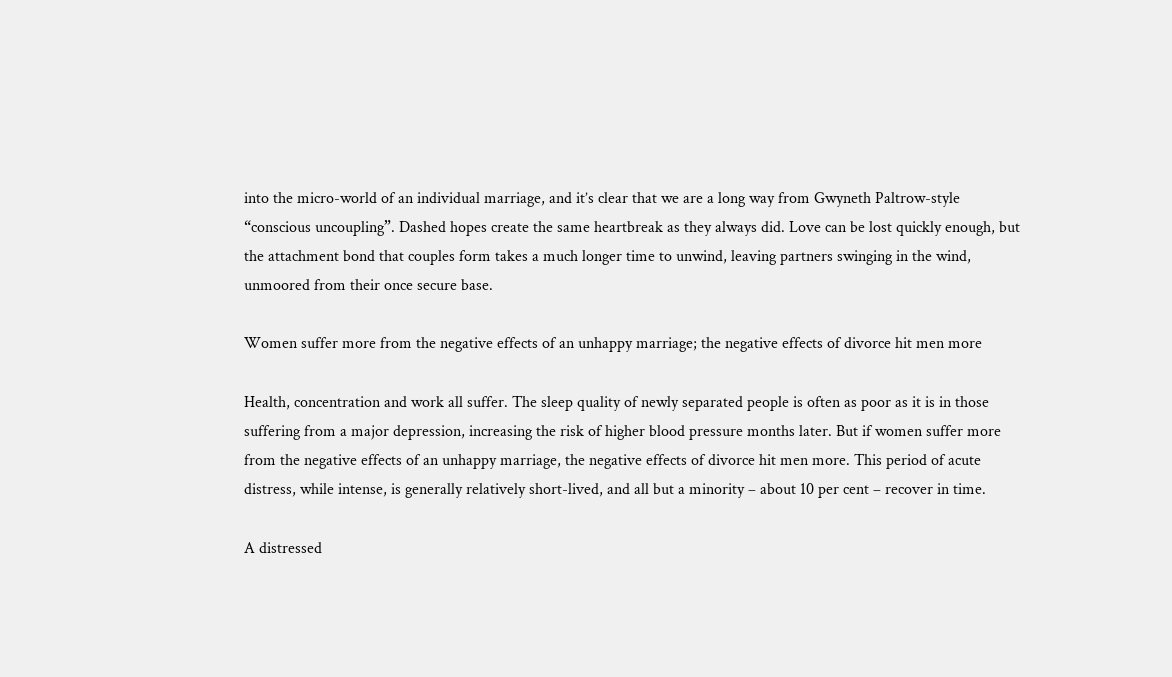into the micro-world of an individual marriage, and it’s clear that we are a long way from Gwyneth Paltrow-style “conscious uncoupling”. Dashed hopes create the same heartbreak as they always did. Love can be lost quickly enough, but the attachment bond that couples form takes a much longer time to unwind, leaving partners swinging in the wind, unmoored from their once secure base.

Women suffer more from the negative effects of an unhappy marriage; the negative effects of divorce hit men more

Health, concentration and work all suffer. The sleep quality of newly separated people is often as poor as it is in those suffering from a major depression, increasing the risk of higher blood pressure months later. But if women suffer more from the negative effects of an unhappy marriage, the negative effects of divorce hit men more. This period of acute distress, while intense, is generally relatively short-lived, and all but a minority – about 10 per cent – recover in time.

A distressed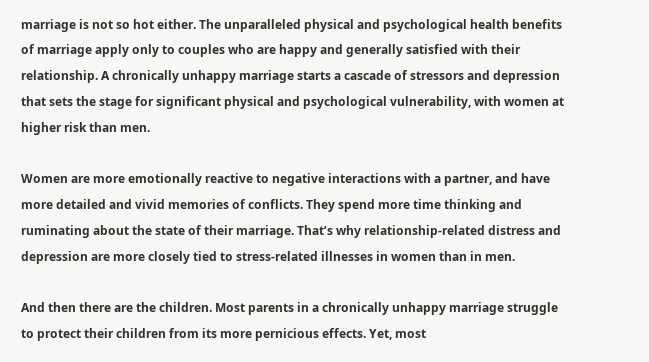marriage is not so hot either. The unparalleled physical and psychological health benefits of marriage apply only to couples who are happy and generally satisfied with their relationship. A chronically unhappy marriage starts a cascade of stressors and depression that sets the stage for significant physical and psychological vulnerability, with women at higher risk than men.

Women are more emotionally reactive to negative interactions with a partner, and have more detailed and vivid memories of conflicts. They spend more time thinking and ruminating about the state of their marriage. That’s why relationship-related distress and depression are more closely tied to stress-related illnesses in women than in men.

And then there are the children. Most parents in a chronically unhappy marriage struggle to protect their children from its more pernicious effects. Yet, most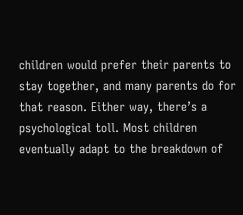children would prefer their parents to stay together, and many parents do for that reason. Either way, there’s a psychological toll. Most children eventually adapt to the breakdown of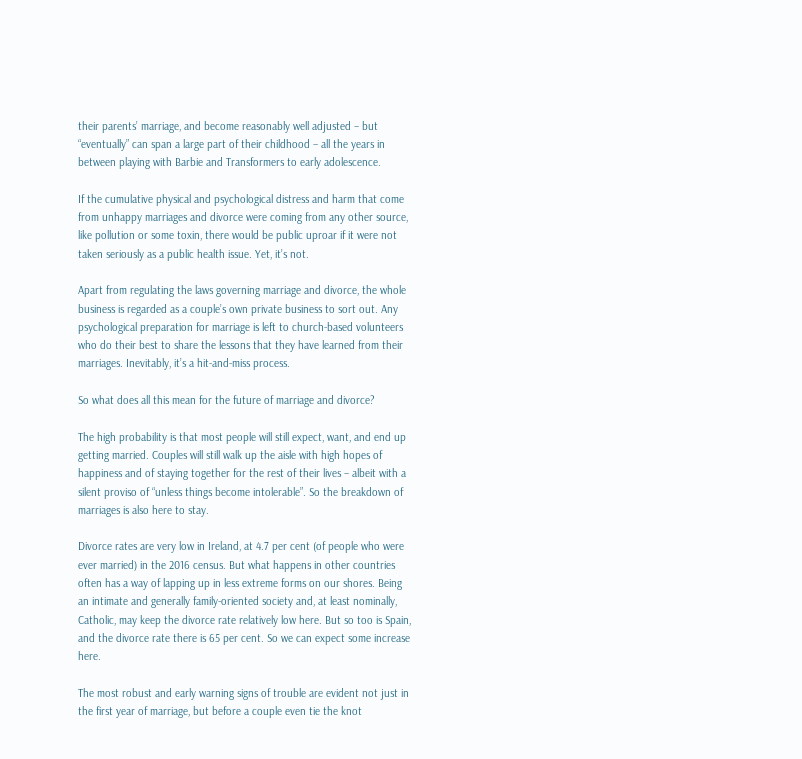their parents’ marriage, and become reasonably well adjusted – but “eventually” can span a large part of their childhood – all the years in between playing with Barbie and Transformers to early adolescence.

If the cumulative physical and psychological distress and harm that come from unhappy marriages and divorce were coming from any other source, like pollution or some toxin, there would be public uproar if it were not taken seriously as a public health issue. Yet, it’s not.

Apart from regulating the laws governing marriage and divorce, the whole business is regarded as a couple’s own private business to sort out. Any psychological preparation for marriage is left to church-based volunteers who do their best to share the lessons that they have learned from their marriages. Inevitably, it’s a hit-and-miss process.

So what does all this mean for the future of marriage and divorce?

The high probability is that most people will still expect, want, and end up getting married. Couples will still walk up the aisle with high hopes of happiness and of staying together for the rest of their lives – albeit with a silent proviso of “unless things become intolerable”. So the breakdown of marriages is also here to stay.

Divorce rates are very low in Ireland, at 4.7 per cent (of people who were ever married) in the 2016 census. But what happens in other countries often has a way of lapping up in less extreme forms on our shores. Being an intimate and generally family-oriented society and, at least nominally, Catholic, may keep the divorce rate relatively low here. But so too is Spain, and the divorce rate there is 65 per cent. So we can expect some increase here.

The most robust and early warning signs of trouble are evident not just in the first year of marriage, but before a couple even tie the knot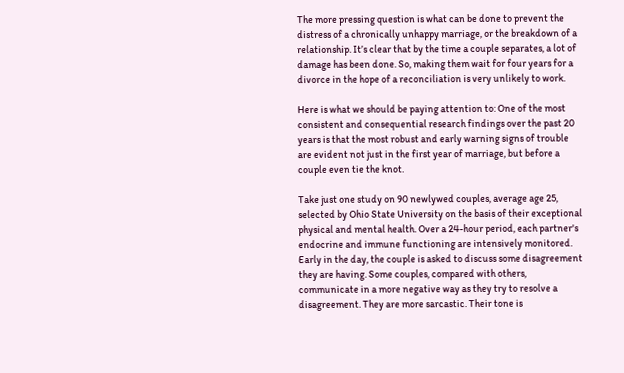The more pressing question is what can be done to prevent the distress of a chronically unhappy marriage, or the breakdown of a relationship. It’s clear that by the time a couple separates, a lot of damage has been done. So, making them wait for four years for a divorce in the hope of a reconciliation is very unlikely to work.

Here is what we should be paying attention to: One of the most consistent and consequential research findings over the past 20 years is that the most robust and early warning signs of trouble are evident not just in the first year of marriage, but before a couple even tie the knot.

Take just one study on 90 newlywed couples, average age 25, selected by Ohio State University on the basis of their exceptional physical and mental health. Over a 24-hour period, each partner's endocrine and immune functioning are intensively monitored. Early in the day, the couple is asked to discuss some disagreement they are having. Some couples, compared with others, communicate in a more negative way as they try to resolve a disagreement. They are more sarcastic. Their tone is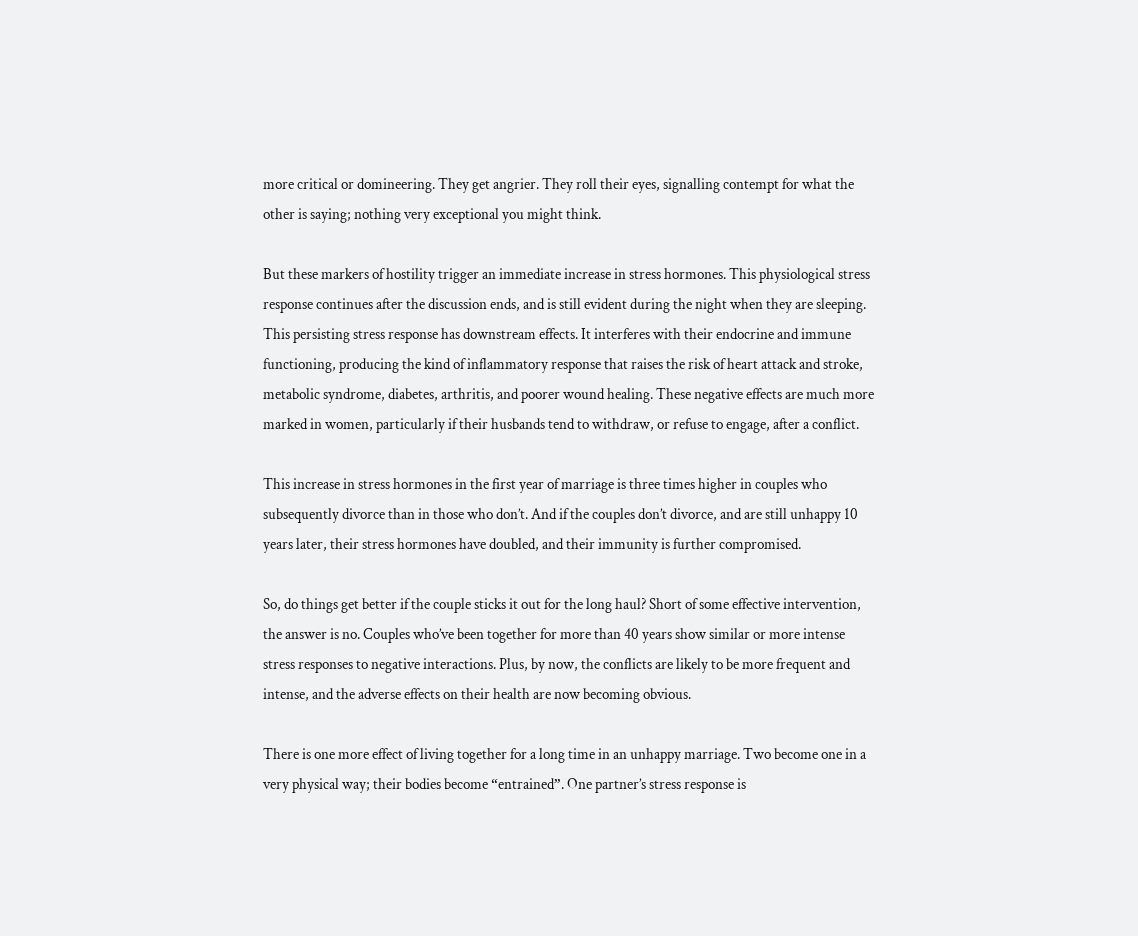more critical or domineering. They get angrier. They roll their eyes, signalling contempt for what the other is saying; nothing very exceptional you might think.

But these markers of hostility trigger an immediate increase in stress hormones. This physiological stress response continues after the discussion ends, and is still evident during the night when they are sleeping. This persisting stress response has downstream effects. It interferes with their endocrine and immune functioning, producing the kind of inflammatory response that raises the risk of heart attack and stroke, metabolic syndrome, diabetes, arthritis, and poorer wound healing. These negative effects are much more marked in women, particularly if their husbands tend to withdraw, or refuse to engage, after a conflict.

This increase in stress hormones in the first year of marriage is three times higher in couples who subsequently divorce than in those who don’t. And if the couples don’t divorce, and are still unhappy 10 years later, their stress hormones have doubled, and their immunity is further compromised.

So, do things get better if the couple sticks it out for the long haul? Short of some effective intervention, the answer is no. Couples who’ve been together for more than 40 years show similar or more intense stress responses to negative interactions. Plus, by now, the conflicts are likely to be more frequent and intense, and the adverse effects on their health are now becoming obvious.

There is one more effect of living together for a long time in an unhappy marriage. Two become one in a very physical way; their bodies become “entrained”. One partner’s stress response is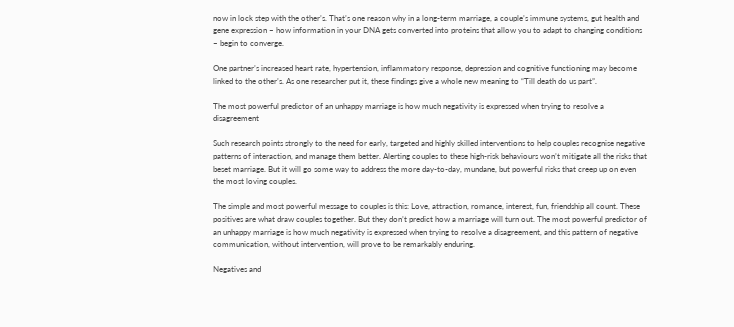now in lock step with the other’s. That’s one reason why in a long-term marriage, a couple’s immune systems, gut health and gene expression – how information in your DNA gets converted into proteins that allow you to adapt to changing conditions – begin to converge.

One partner’s increased heart rate, hypertension, inflammatory response, depression and cognitive functioning may become linked to the other’s. As one researcher put it, these findings give a whole new meaning to “Till death do us part”.

The most powerful predictor of an unhappy marriage is how much negativity is expressed when trying to resolve a disagreement

Such research points strongly to the need for early, targeted and highly skilled interventions to help couples recognise negative patterns of interaction, and manage them better. Alerting couples to these high-risk behaviours won’t mitigate all the risks that beset marriage. But it will go some way to address the more day-to-day, mundane, but powerful risks that creep up on even the most loving couples.

The simple and most powerful message to couples is this: Love, attraction, romance, interest, fun, friendship all count. These positives are what draw couples together. But they don’t predict how a marriage will turn out. The most powerful predictor of an unhappy marriage is how much negativity is expressed when trying to resolve a disagreement, and this pattern of negative communication, without intervention, will prove to be remarkably enduring.

Negatives and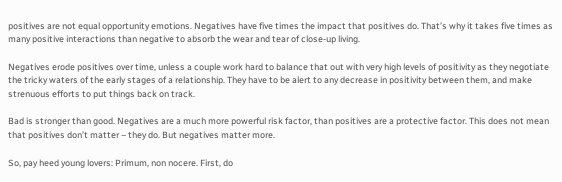positives are not equal opportunity emotions. Negatives have five times the impact that positives do. That’s why it takes five times as many positive interactions than negative to absorb the wear and tear of close-up living.

Negatives erode positives over time, unless a couple work hard to balance that out with very high levels of positivity as they negotiate the tricky waters of the early stages of a relationship. They have to be alert to any decrease in positivity between them, and make strenuous efforts to put things back on track.

Bad is stronger than good. Negatives are a much more powerful risk factor, than positives are a protective factor. This does not mean that positives don’t matter – they do. But negatives matter more.

So, pay heed young lovers: Primum, non nocere. First, do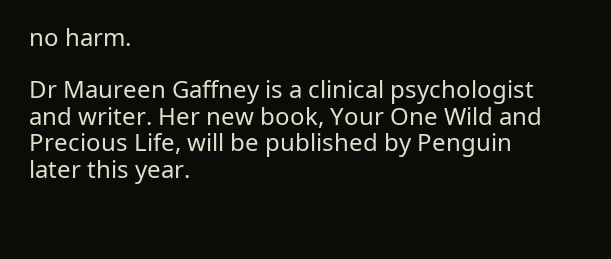no harm.

Dr Maureen Gaffney is a clinical psychologist and writer. Her new book, Your One Wild and Precious Life, will be published by Penguin later this year.